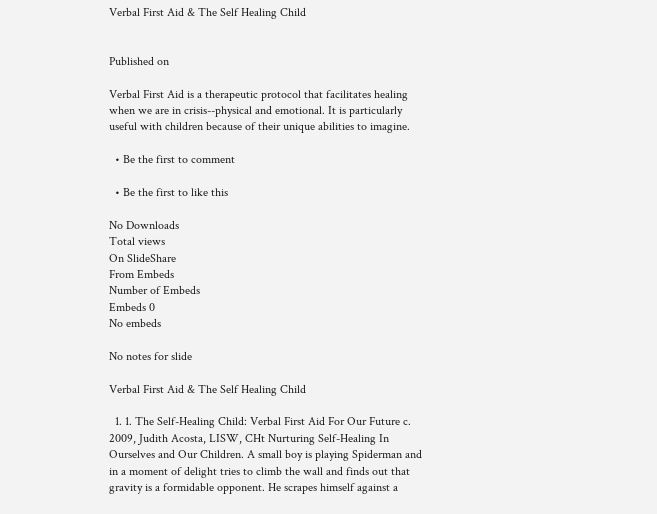Verbal First Aid & The Self Healing Child


Published on

Verbal First Aid is a therapeutic protocol that facilitates healing when we are in crisis--physical and emotional. It is particularly useful with children because of their unique abilities to imagine.

  • Be the first to comment

  • Be the first to like this

No Downloads
Total views
On SlideShare
From Embeds
Number of Embeds
Embeds 0
No embeds

No notes for slide

Verbal First Aid & The Self Healing Child

  1. 1. The Self-Healing Child: Verbal First Aid For Our Future c. 2009, Judith Acosta, LISW, CHt Nurturing Self-Healing In Ourselves and Our Children. A small boy is playing Spiderman and in a moment of delight tries to climb the wall and finds out that gravity is a formidable opponent. He scrapes himself against a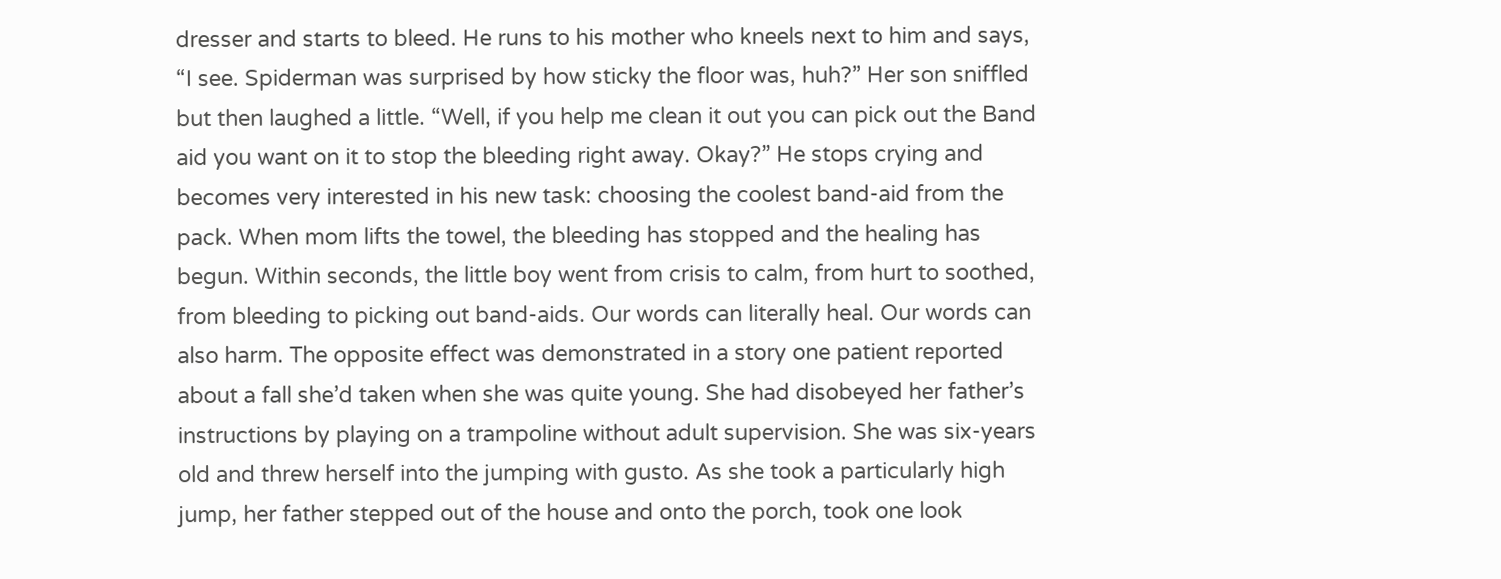dresser and starts to bleed. He runs to his mother who kneels next to him and says, “I see. Spiderman was surprised by how sticky the floor was, huh?” Her son sniffled but then laughed a little. “Well, if you help me clean it out you can pick out the Band aid you want on it to stop the bleeding right away. Okay?” He stops crying and becomes very interested in his new task: choosing the coolest band-aid from the pack. When mom lifts the towel, the bleeding has stopped and the healing has begun. Within seconds, the little boy went from crisis to calm, from hurt to soothed, from bleeding to picking out band-aids. Our words can literally heal. Our words can also harm. The opposite effect was demonstrated in a story one patient reported about a fall she’d taken when she was quite young. She had disobeyed her father’s instructions by playing on a trampoline without adult supervision. She was six-years old and threw herself into the jumping with gusto. As she took a particularly high jump, her father stepped out of the house and onto the porch, took one look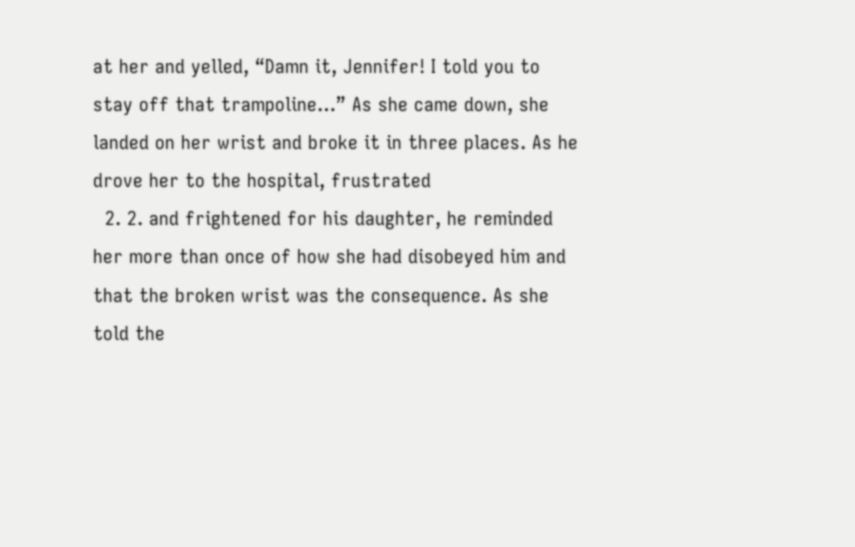at her and yelled, “Damn it, Jennifer! I told you to stay off that trampoline…” As she came down, she landed on her wrist and broke it in three places. As he drove her to the hospital, frustrated
  2. 2. and frightened for his daughter, he reminded her more than once of how she had disobeyed him and that the broken wrist was the consequence. As she told the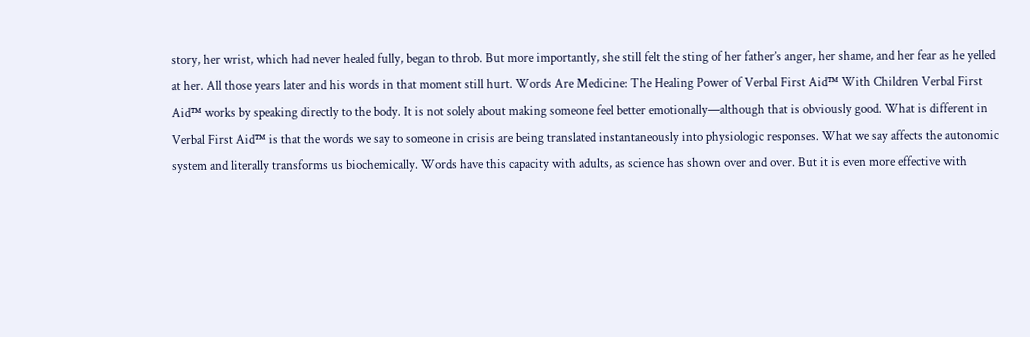story, her wrist, which had never healed fully, began to throb. But more importantly, she still felt the sting of her father’s anger, her shame, and her fear as he yelled at her. All those years later and his words in that moment still hurt. Words Are Medicine: The Healing Power of Verbal First Aid™ With Children Verbal First Aid™ works by speaking directly to the body. It is not solely about making someone feel better emotionally—although that is obviously good. What is different in Verbal First Aid™ is that the words we say to someone in crisis are being translated instantaneously into physiologic responses. What we say affects the autonomic system and literally transforms us biochemically. Words have this capacity with adults, as science has shown over and over. But it is even more effective with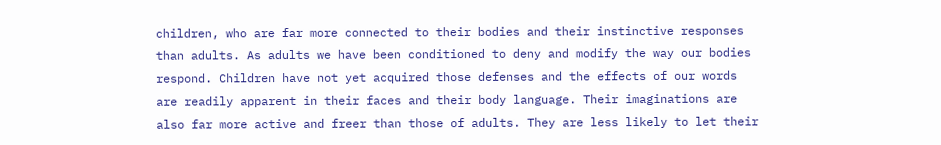children, who are far more connected to their bodies and their instinctive responses than adults. As adults we have been conditioned to deny and modify the way our bodies respond. Children have not yet acquired those defenses and the effects of our words are readily apparent in their faces and their body language. Their imaginations are also far more active and freer than those of adults. They are less likely to let their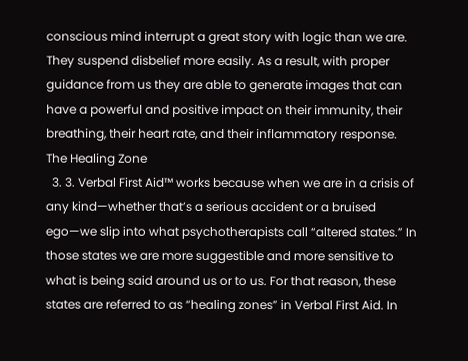conscious mind interrupt a great story with logic than we are. They suspend disbelief more easily. As a result, with proper guidance from us they are able to generate images that can have a powerful and positive impact on their immunity, their breathing, their heart rate, and their inflammatory response. The Healing Zone
  3. 3. Verbal First Aid™ works because when we are in a crisis of any kind—whether that’s a serious accident or a bruised ego—we slip into what psychotherapists call “altered states.” In those states we are more suggestible and more sensitive to what is being said around us or to us. For that reason, these states are referred to as “healing zones” in Verbal First Aid. In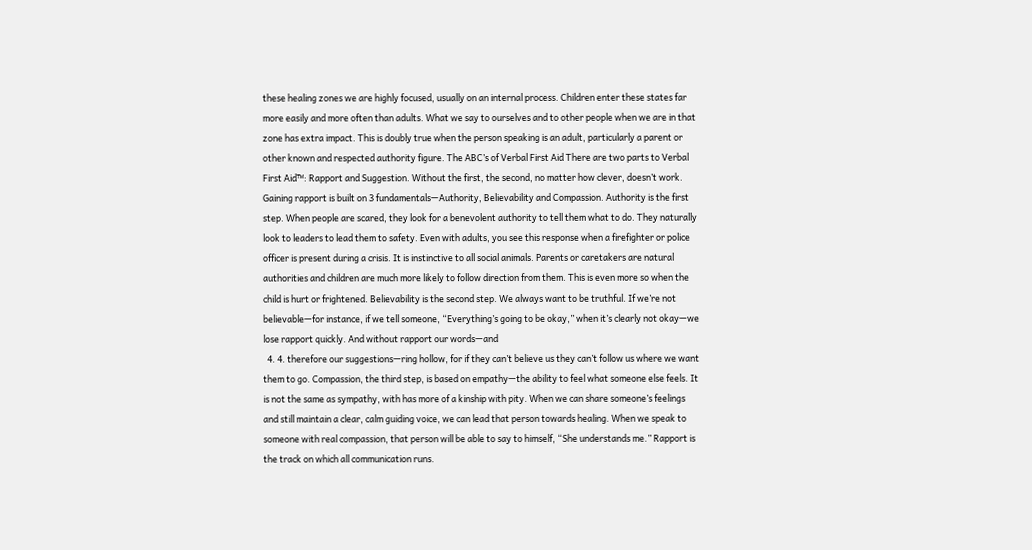these healing zones we are highly focused, usually on an internal process. Children enter these states far more easily and more often than adults. What we say to ourselves and to other people when we are in that zone has extra impact. This is doubly true when the person speaking is an adult, particularly a parent or other known and respected authority figure. The ABC’s of Verbal First Aid There are two parts to Verbal First Aid™: Rapport and Suggestion. Without the first, the second, no matter how clever, doesn’t work. Gaining rapport is built on 3 fundamentals—Authority, Believability and Compassion. Authority is the first step. When people are scared, they look for a benevolent authority to tell them what to do. They naturally look to leaders to lead them to safety. Even with adults, you see this response when a firefighter or police officer is present during a crisis. It is instinctive to all social animals. Parents or caretakers are natural authorities and children are much more likely to follow direction from them. This is even more so when the child is hurt or frightened. Believability is the second step. We always want to be truthful. If we’re not believable—for instance, if we tell someone, “Everything’s going to be okay,” when it’s clearly not okay—we lose rapport quickly. And without rapport our words—and
  4. 4. therefore our suggestions—ring hollow, for if they can’t believe us they can’t follow us where we want them to go. Compassion, the third step, is based on empathy—the ability to feel what someone else feels. It is not the same as sympathy, with has more of a kinship with pity. When we can share someone’s feelings and still maintain a clear, calm guiding voice, we can lead that person towards healing. When we speak to someone with real compassion, that person will be able to say to himself, “She understands me.” Rapport is the track on which all communication runs.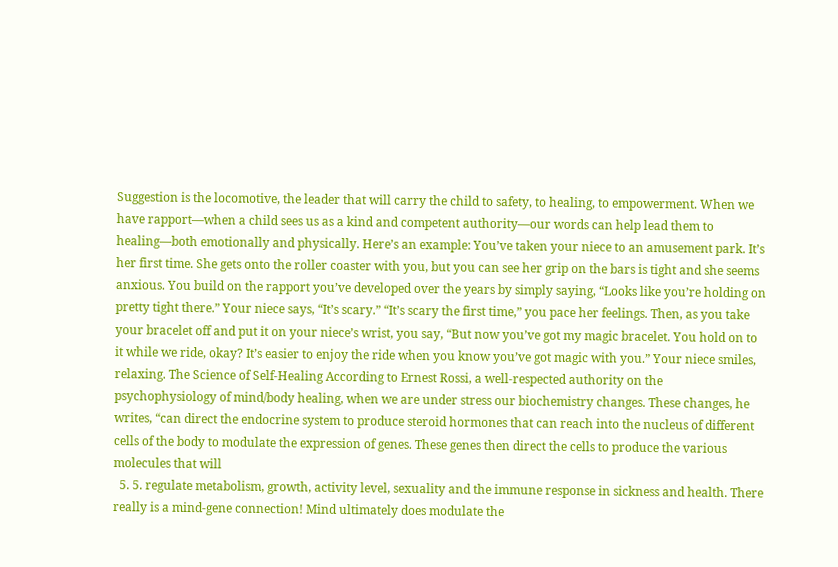Suggestion is the locomotive, the leader that will carry the child to safety, to healing, to empowerment. When we have rapport—when a child sees us as a kind and competent authority—our words can help lead them to healing—both emotionally and physically. Here’s an example: You’ve taken your niece to an amusement park. It’s her first time. She gets onto the roller coaster with you, but you can see her grip on the bars is tight and she seems anxious. You build on the rapport you’ve developed over the years by simply saying, “Looks like you’re holding on pretty tight there.” Your niece says, “It’s scary.” “It’s scary the first time,” you pace her feelings. Then, as you take your bracelet off and put it on your niece’s wrist, you say, “But now you’ve got my magic bracelet. You hold on to it while we ride, okay? It’s easier to enjoy the ride when you know you’ve got magic with you.” Your niece smiles, relaxing. The Science of Self-Healing According to Ernest Rossi, a well-respected authority on the psychophysiology of mind/body healing, when we are under stress our biochemistry changes. These changes, he writes, “can direct the endocrine system to produce steroid hormones that can reach into the nucleus of different cells of the body to modulate the expression of genes. These genes then direct the cells to produce the various molecules that will
  5. 5. regulate metabolism, growth, activity level, sexuality and the immune response in sickness and health. There really is a mind-gene connection! Mind ultimately does modulate the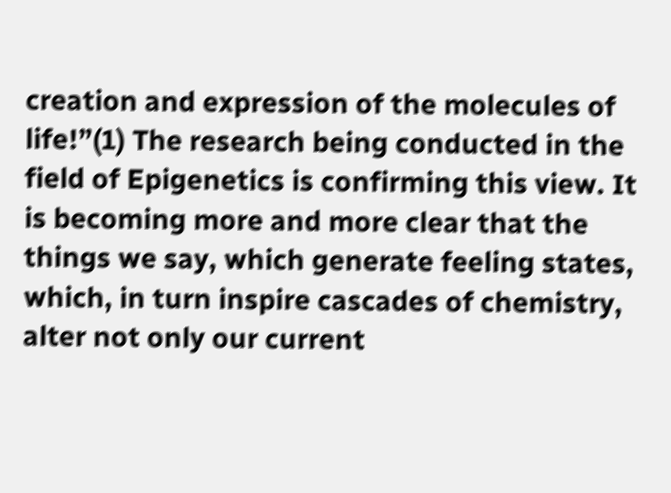creation and expression of the molecules of life!”(1) The research being conducted in the field of Epigenetics is confirming this view. It is becoming more and more clear that the things we say, which generate feeling states, which, in turn inspire cascades of chemistry, alter not only our current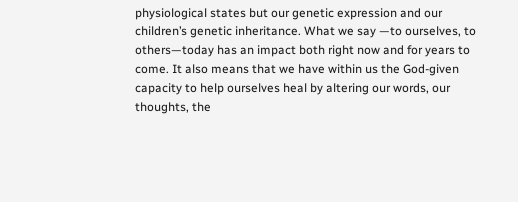physiological states but our genetic expression and our children’s genetic inheritance. What we say —to ourselves, to others—today has an impact both right now and for years to come. It also means that we have within us the God-given capacity to help ourselves heal by altering our words, our thoughts, the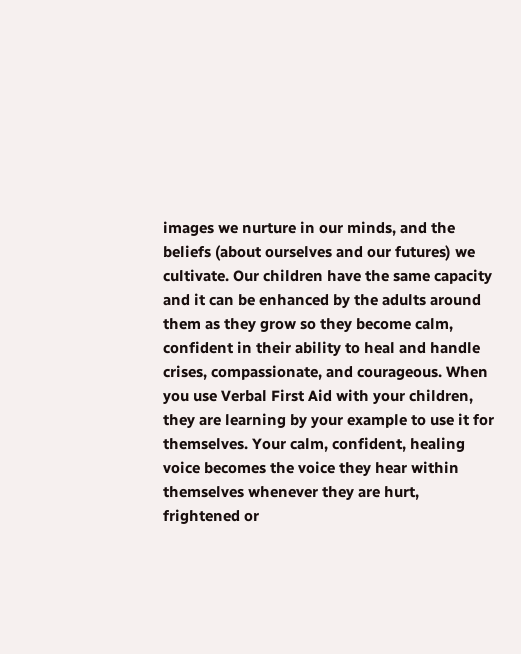images we nurture in our minds, and the beliefs (about ourselves and our futures) we cultivate. Our children have the same capacity and it can be enhanced by the adults around them as they grow so they become calm, confident in their ability to heal and handle crises, compassionate, and courageous. When you use Verbal First Aid with your children, they are learning by your example to use it for themselves. Your calm, confident, healing voice becomes the voice they hear within themselves whenever they are hurt, frightened or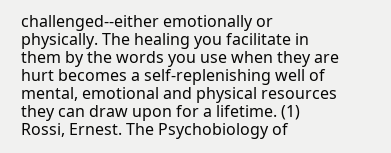challenged--either emotionally or physically. The healing you facilitate in them by the words you use when they are hurt becomes a self-replenishing well of mental, emotional and physical resources they can draw upon for a lifetime. (1) Rossi, Ernest. The Psychobiology of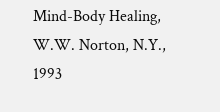Mind-Body Healing, W.W. Norton, N.Y., 1993